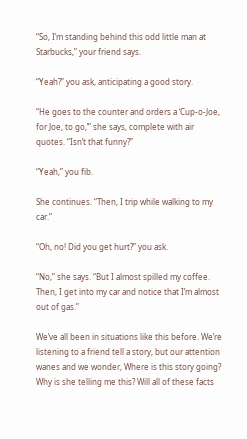“So, I’m standing behind this odd little man at Starbucks,” your friend says.

“Yeah?” you ask, anticipating a good story.

“He goes to the counter and orders a ‘Cup-o-Joe, for Joe, to go,’” she says, complete with air quotes. “Isn’t that funny?”

“Yeah,” you fib.

She continues. “Then, I trip while walking to my car.”

“Oh, no! Did you get hurt?” you ask.

“No,” she says. “But I almost spilled my coffee. Then, I get into my car and notice that I’m almost out of gas.”

We’ve all been in situations like this before. We’re listening to a friend tell a story, but our attention wanes and we wonder, Where is this story going? Why is she telling me this? Will all of these facts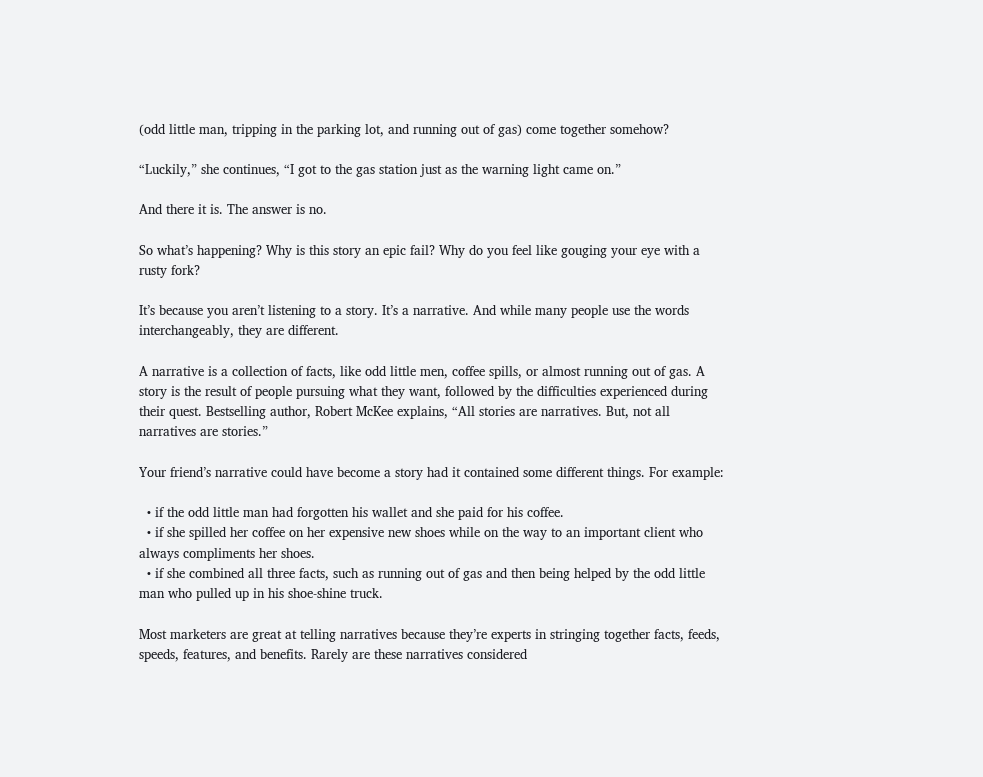(odd little man, tripping in the parking lot, and running out of gas) come together somehow?

“Luckily,” she continues, “I got to the gas station just as the warning light came on.”

And there it is. The answer is no.

So what’s happening? Why is this story an epic fail? Why do you feel like gouging your eye with a rusty fork?

It’s because you aren’t listening to a story. It’s a narrative. And while many people use the words interchangeably, they are different.

A narrative is a collection of facts, like odd little men, coffee spills, or almost running out of gas. A story is the result of people pursuing what they want, followed by the difficulties experienced during their quest. Bestselling author, Robert McKee explains, “All stories are narratives. But, not all narratives are stories.”

Your friend’s narrative could have become a story had it contained some different things. For example:

  • if the odd little man had forgotten his wallet and she paid for his coffee.
  • if she spilled her coffee on her expensive new shoes while on the way to an important client who always compliments her shoes.
  • if she combined all three facts, such as running out of gas and then being helped by the odd little man who pulled up in his shoe-shine truck.

Most marketers are great at telling narratives because they’re experts in stringing together facts, feeds, speeds, features, and benefits. Rarely are these narratives considered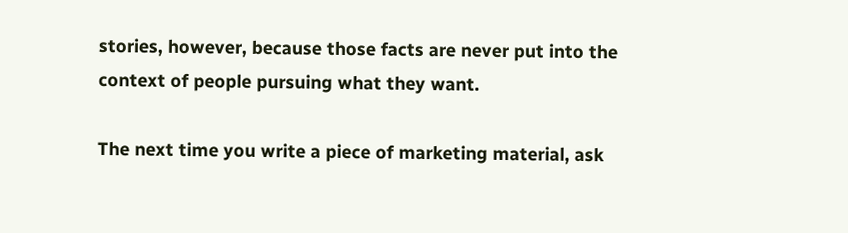stories, however, because those facts are never put into the context of people pursuing what they want.

The next time you write a piece of marketing material, ask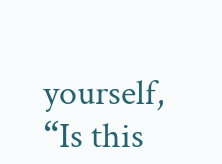yourself, “Is this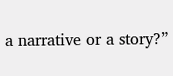a narrative or a story?”